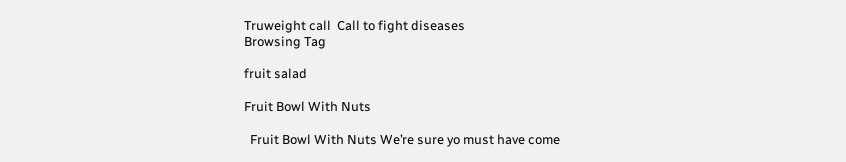Truweight call  Call to fight diseases
Browsing Tag

fruit salad

Fruit Bowl With Nuts

  Fruit Bowl With Nuts We’re sure yo must have come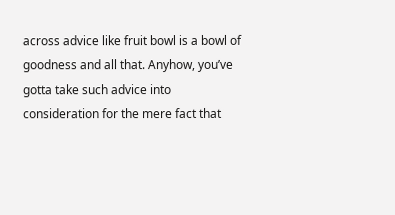across advice like fruit bowl is a bowl of goodness and all that. Anyhow, you’ve gotta take such advice into consideration for the mere fact that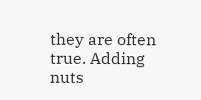they are often true. Adding nuts